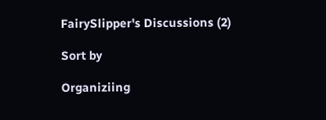FairySlipper's Discussions (2)

Sort by

Organiziing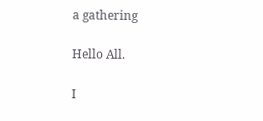a gathering

Hello All.

I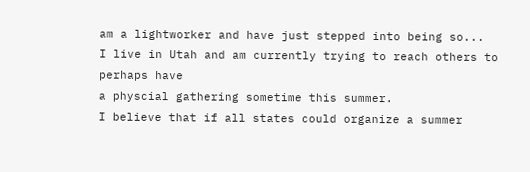am a lightworker and have just stepped into being so...
I live in Utah and am currently trying to reach others to perhaps have
a physcial gathering sometime this summer.
I believe that if all states could organize a summer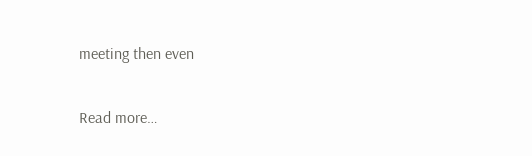meeting then even

Read more…